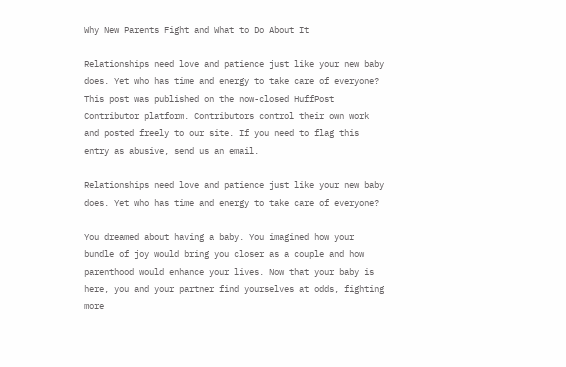Why New Parents Fight and What to Do About It

Relationships need love and patience just like your new baby does. Yet who has time and energy to take care of everyone?
This post was published on the now-closed HuffPost Contributor platform. Contributors control their own work and posted freely to our site. If you need to flag this entry as abusive, send us an email.

Relationships need love and patience just like your new baby does. Yet who has time and energy to take care of everyone?

You dreamed about having a baby. You imagined how your bundle of joy would bring you closer as a couple and how parenthood would enhance your lives. Now that your baby is here, you and your partner find yourselves at odds, fighting more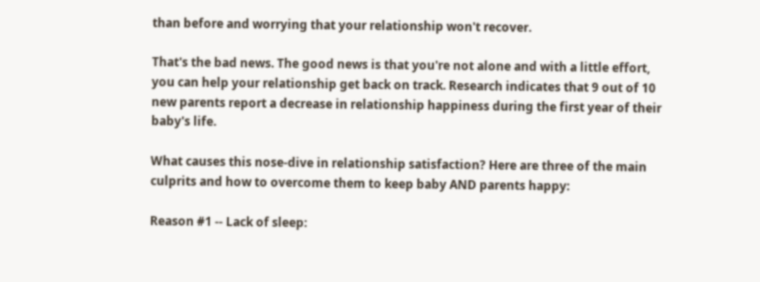than before and worrying that your relationship won't recover.

That's the bad news. The good news is that you're not alone and with a little effort, you can help your relationship get back on track. Research indicates that 9 out of 10 new parents report a decrease in relationship happiness during the first year of their baby's life.

What causes this nose-dive in relationship satisfaction? Here are three of the main culprits and how to overcome them to keep baby AND parents happy:

Reason #1 -- Lack of sleep: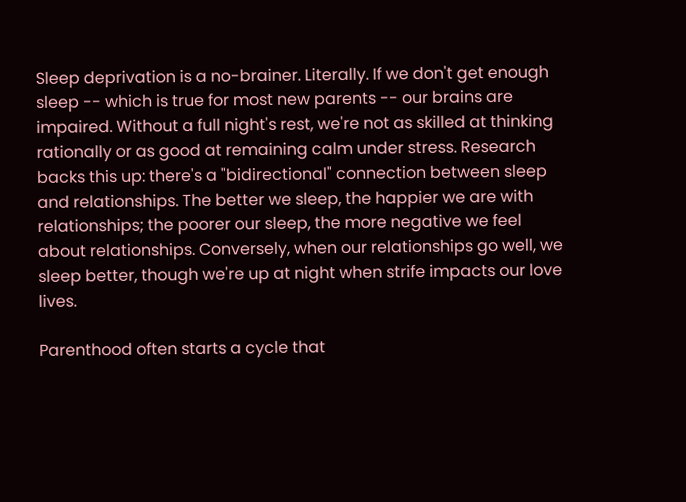Sleep deprivation is a no-brainer. Literally. If we don't get enough sleep -- which is true for most new parents -- our brains are impaired. Without a full night's rest, we're not as skilled at thinking rationally or as good at remaining calm under stress. Research backs this up: there's a "bidirectional" connection between sleep and relationships. The better we sleep, the happier we are with relationships; the poorer our sleep, the more negative we feel about relationships. Conversely, when our relationships go well, we sleep better, though we're up at night when strife impacts our love lives.

Parenthood often starts a cycle that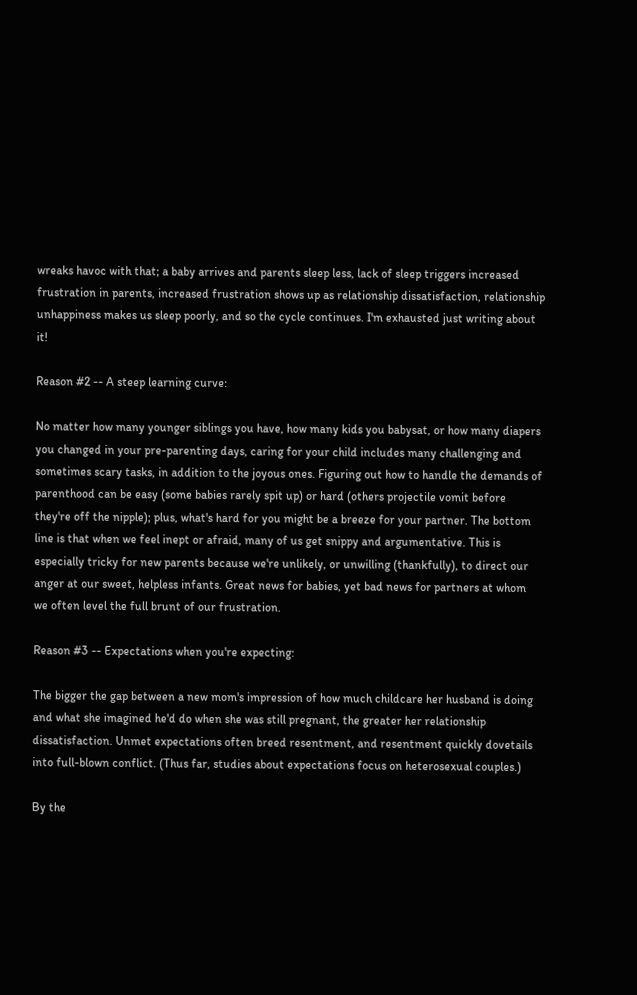wreaks havoc with that; a baby arrives and parents sleep less, lack of sleep triggers increased frustration in parents, increased frustration shows up as relationship dissatisfaction, relationship unhappiness makes us sleep poorly, and so the cycle continues. I'm exhausted just writing about it!

Reason #2 -- A steep learning curve:

No matter how many younger siblings you have, how many kids you babysat, or how many diapers you changed in your pre-parenting days, caring for your child includes many challenging and sometimes scary tasks, in addition to the joyous ones. Figuring out how to handle the demands of parenthood can be easy (some babies rarely spit up) or hard (others projectile vomit before they're off the nipple); plus, what's hard for you might be a breeze for your partner. The bottom line is that when we feel inept or afraid, many of us get snippy and argumentative. This is especially tricky for new parents because we're unlikely, or unwilling (thankfully), to direct our anger at our sweet, helpless infants. Great news for babies, yet bad news for partners at whom we often level the full brunt of our frustration.

Reason #3 -- Expectations when you're expecting:

The bigger the gap between a new mom's impression of how much childcare her husband is doing and what she imagined he'd do when she was still pregnant, the greater her relationship dissatisfaction. Unmet expectations often breed resentment, and resentment quickly dovetails into full-blown conflict. (Thus far, studies about expectations focus on heterosexual couples.)

By the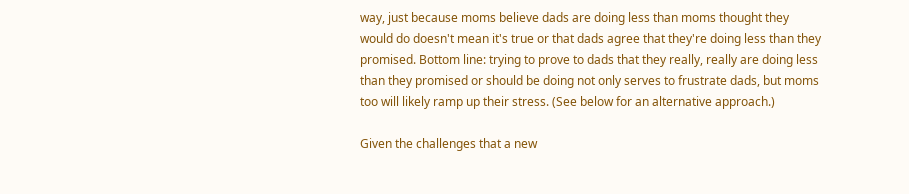way, just because moms believe dads are doing less than moms thought they would do doesn't mean it's true or that dads agree that they're doing less than they promised. Bottom line: trying to prove to dads that they really, really are doing less than they promised or should be doing not only serves to frustrate dads, but moms too will likely ramp up their stress. (See below for an alternative approach.)

Given the challenges that a new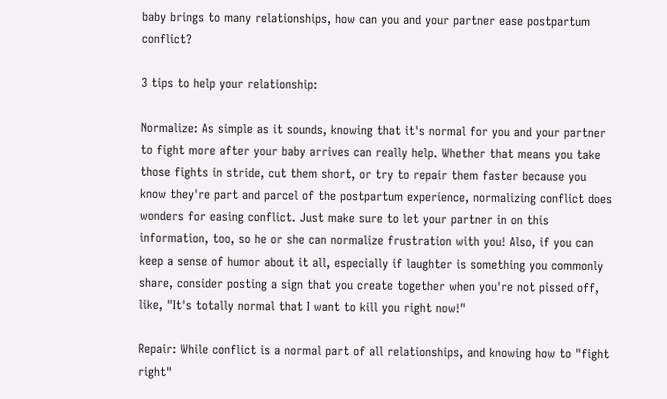baby brings to many relationships, how can you and your partner ease postpartum conflict?

3 tips to help your relationship:

Normalize: As simple as it sounds, knowing that it's normal for you and your partner to fight more after your baby arrives can really help. Whether that means you take those fights in stride, cut them short, or try to repair them faster because you know they're part and parcel of the postpartum experience, normalizing conflict does wonders for easing conflict. Just make sure to let your partner in on this information, too, so he or she can normalize frustration with you! Also, if you can keep a sense of humor about it all, especially if laughter is something you commonly share, consider posting a sign that you create together when you're not pissed off, like, "It's totally normal that I want to kill you right now!"

Repair: While conflict is a normal part of all relationships, and knowing how to "fight right"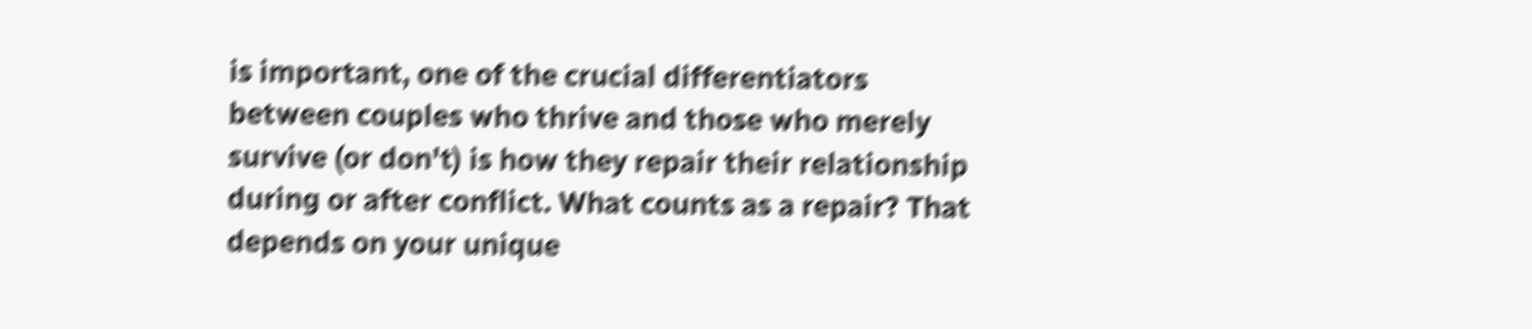is important, one of the crucial differentiators between couples who thrive and those who merely survive (or don't) is how they repair their relationship during or after conflict. What counts as a repair? That depends on your unique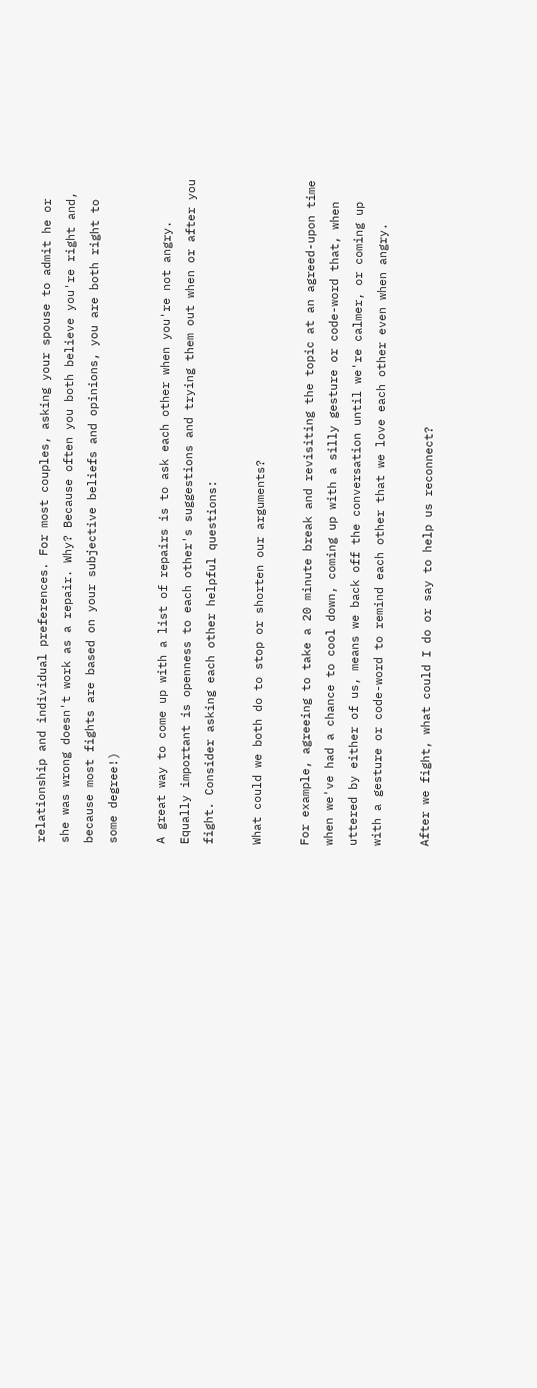relationship and individual preferences. For most couples, asking your spouse to admit he or she was wrong doesn't work as a repair. Why? Because often you both believe you're right and, because most fights are based on your subjective beliefs and opinions, you are both right to some degree!)

A great way to come up with a list of repairs is to ask each other when you're not angry. Equally important is openness to each other's suggestions and trying them out when or after you fight. Consider asking each other helpful questions:

What could we both do to stop or shorten our arguments?

For example, agreeing to take a 20 minute break and revisiting the topic at an agreed-upon time when we've had a chance to cool down, coming up with a silly gesture or code-word that, when uttered by either of us, means we back off the conversation until we're calmer, or coming up with a gesture or code-word to remind each other that we love each other even when angry.

After we fight, what could I do or say to help us reconnect?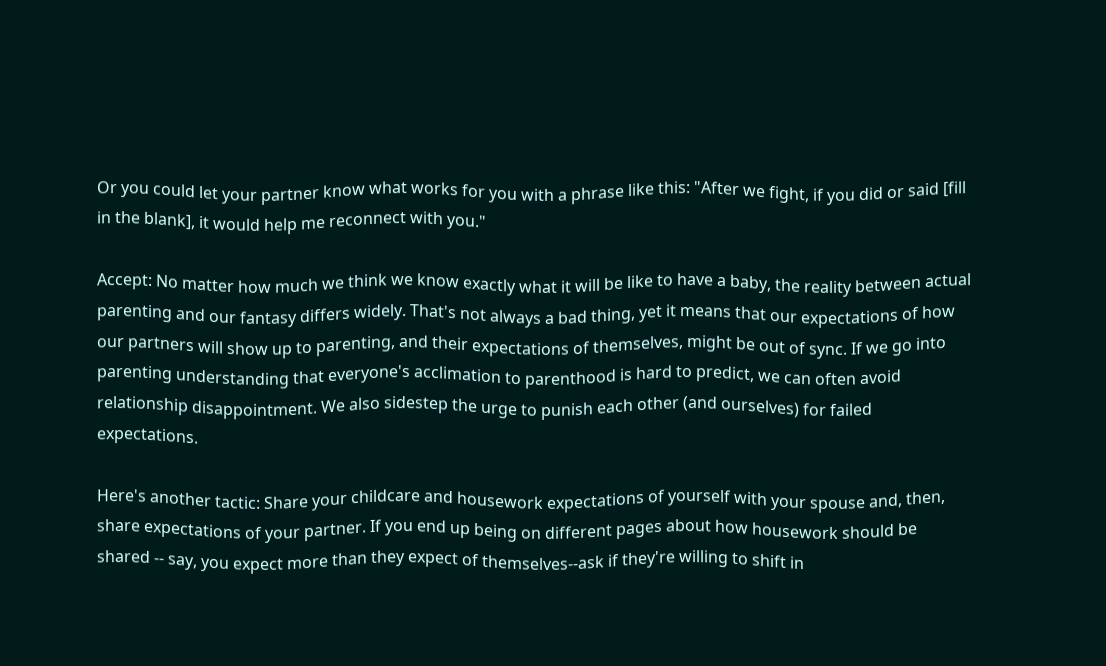Or you could let your partner know what works for you with a phrase like this: "After we fight, if you did or said [fill in the blank], it would help me reconnect with you."

Accept: No matter how much we think we know exactly what it will be like to have a baby, the reality between actual parenting and our fantasy differs widely. That's not always a bad thing, yet it means that our expectations of how our partners will show up to parenting, and their expectations of themselves, might be out of sync. If we go into parenting understanding that everyone's acclimation to parenthood is hard to predict, we can often avoid relationship disappointment. We also sidestep the urge to punish each other (and ourselves) for failed expectations.

Here's another tactic: Share your childcare and housework expectations of yourself with your spouse and, then, share expectations of your partner. If you end up being on different pages about how housework should be shared -- say, you expect more than they expect of themselves--ask if they're willing to shift in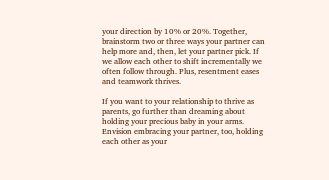your direction by 10% or 20%. Together, brainstorm two or three ways your partner can help more and, then, let your partner pick. If we allow each other to shift incrementally we often follow through. Plus, resentment eases and teamwork thrives.

If you want to your relationship to thrive as parents, go further than dreaming about holding your precious baby in your arms. Envision embracing your partner, too, holding each other as your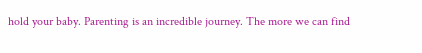hold your baby. Parenting is an incredible journey. The more we can find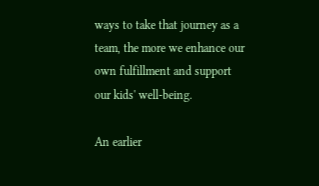ways to take that journey as a team, the more we enhance our own fulfillment and support our kids' well-being.

An earlier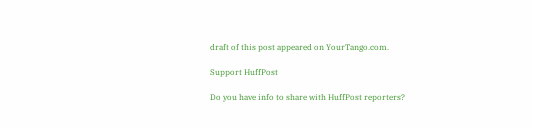draft of this post appeared on YourTango.com.

Support HuffPost

Do you have info to share with HuffPost reporters?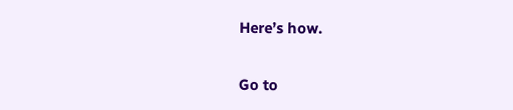Here’s how.

Go to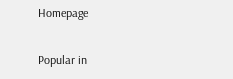Homepage

Popular in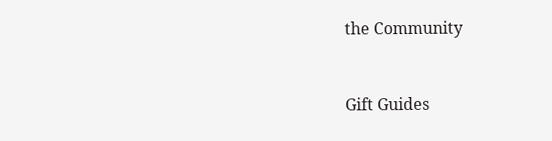the Community


Gift Guides